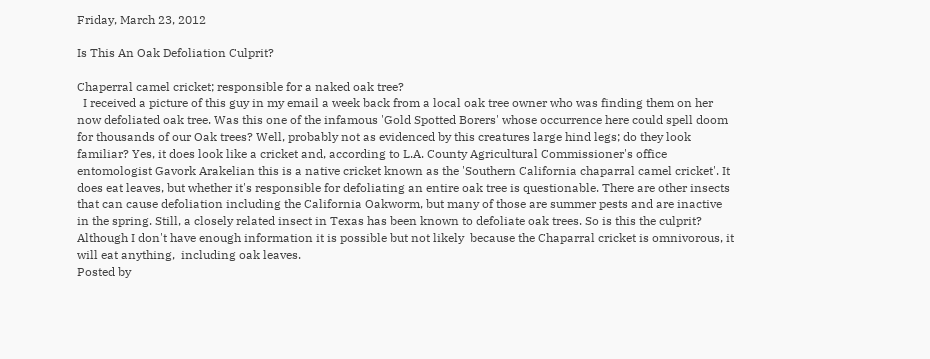Friday, March 23, 2012

Is This An Oak Defoliation Culprit?

Chaperral camel cricket; responsible for a naked oak tree?
  I received a picture of this guy in my email a week back from a local oak tree owner who was finding them on her now defoliated oak tree. Was this one of the infamous 'Gold Spotted Borers' whose occurrence here could spell doom for thousands of our Oak trees? Well, probably not as evidenced by this creatures large hind legs; do they look familiar? Yes, it does look like a cricket and, according to L.A. County Agricultural Commissioner's office entomologist Gavork Arakelian this is a native cricket known as the 'Southern California chaparral camel cricket'. It does eat leaves, but whether it's responsible for defoliating an entire oak tree is questionable. There are other insects that can cause defoliation including the California Oakworm, but many of those are summer pests and are inactive in the spring. Still, a closely related insect in Texas has been known to defoliate oak trees. So is this the culprit? Although I don't have enough information it is possible but not likely  because the Chaparral cricket is omnivorous, it will eat anything,  including oak leaves.
Posted by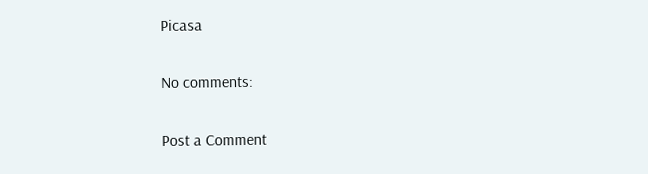Picasa

No comments:

Post a Comment